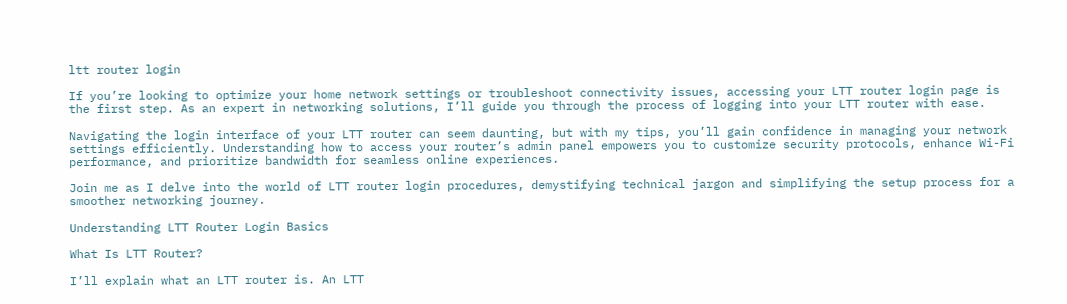ltt router login

If you’re looking to optimize your home network settings or troubleshoot connectivity issues, accessing your LTT router login page is the first step. As an expert in networking solutions, I’ll guide you through the process of logging into your LTT router with ease.

Navigating the login interface of your LTT router can seem daunting, but with my tips, you’ll gain confidence in managing your network settings efficiently. Understanding how to access your router’s admin panel empowers you to customize security protocols, enhance Wi-Fi performance, and prioritize bandwidth for seamless online experiences.

Join me as I delve into the world of LTT router login procedures, demystifying technical jargon and simplifying the setup process for a smoother networking journey.

Understanding LTT Router Login Basics

What Is LTT Router?

I’ll explain what an LTT router is. An LTT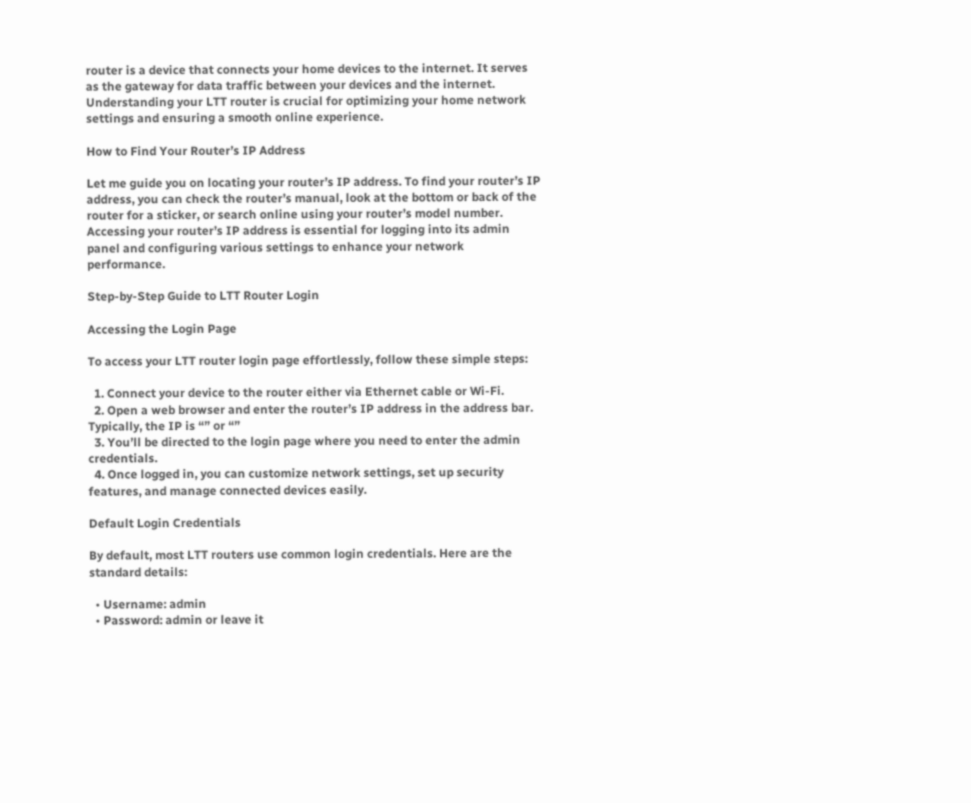router is a device that connects your home devices to the internet. It serves as the gateway for data traffic between your devices and the internet. Understanding your LTT router is crucial for optimizing your home network settings and ensuring a smooth online experience.

How to Find Your Router’s IP Address

Let me guide you on locating your router’s IP address. To find your router’s IP address, you can check the router’s manual, look at the bottom or back of the router for a sticker, or search online using your router’s model number. Accessing your router’s IP address is essential for logging into its admin panel and configuring various settings to enhance your network performance.

Step-by-Step Guide to LTT Router Login

Accessing the Login Page

To access your LTT router login page effortlessly, follow these simple steps:

  1. Connect your device to the router either via Ethernet cable or Wi-Fi.
  2. Open a web browser and enter the router’s IP address in the address bar. Typically, the IP is “” or “”
  3. You’ll be directed to the login page where you need to enter the admin credentials.
  4. Once logged in, you can customize network settings, set up security features, and manage connected devices easily.

Default Login Credentials

By default, most LTT routers use common login credentials. Here are the standard details:

  • Username: admin
  • Password: admin or leave it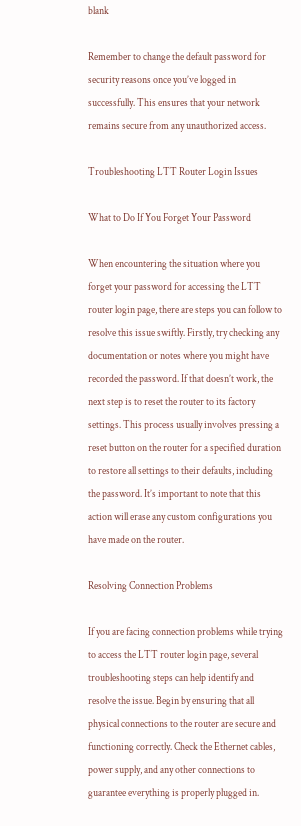blank

Remember to change the default password for security reasons once you’ve logged in successfully. This ensures that your network remains secure from any unauthorized access.

Troubleshooting LTT Router Login Issues

What to Do If You Forget Your Password

When encountering the situation where you forget your password for accessing the LTT router login page, there are steps you can follow to resolve this issue swiftly. Firstly, try checking any documentation or notes where you might have recorded the password. If that doesn’t work, the next step is to reset the router to its factory settings. This process usually involves pressing a reset button on the router for a specified duration to restore all settings to their defaults, including the password. It’s important to note that this action will erase any custom configurations you have made on the router.

Resolving Connection Problems

If you are facing connection problems while trying to access the LTT router login page, several troubleshooting steps can help identify and resolve the issue. Begin by ensuring that all physical connections to the router are secure and functioning correctly. Check the Ethernet cables, power supply, and any other connections to guarantee everything is properly plugged in.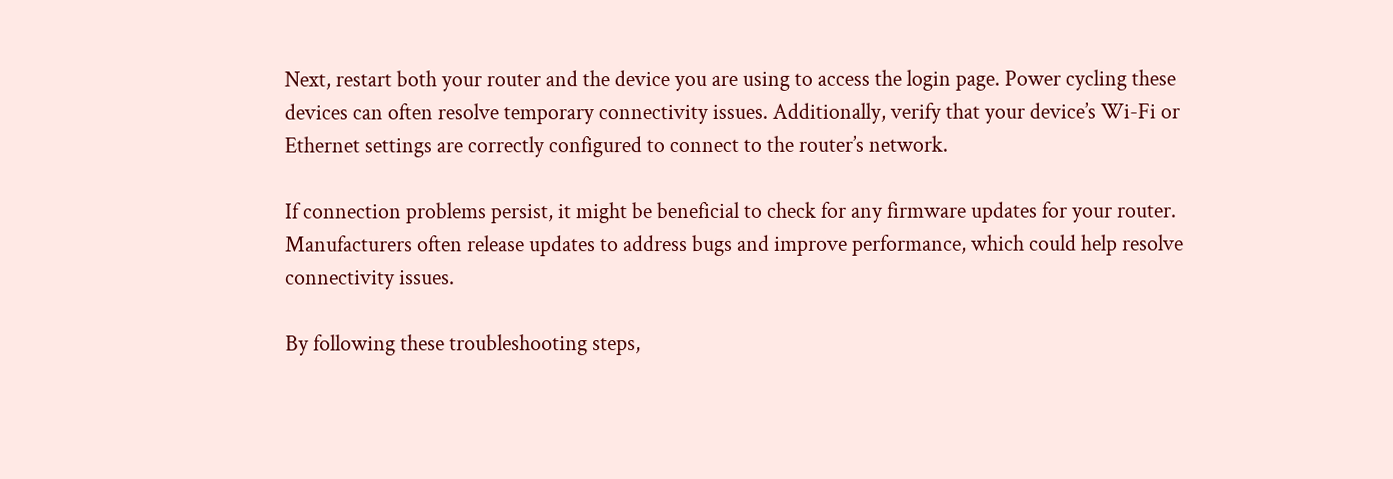Next, restart both your router and the device you are using to access the login page. Power cycling these devices can often resolve temporary connectivity issues. Additionally, verify that your device’s Wi-Fi or Ethernet settings are correctly configured to connect to the router’s network.

If connection problems persist, it might be beneficial to check for any firmware updates for your router. Manufacturers often release updates to address bugs and improve performance, which could help resolve connectivity issues.

By following these troubleshooting steps,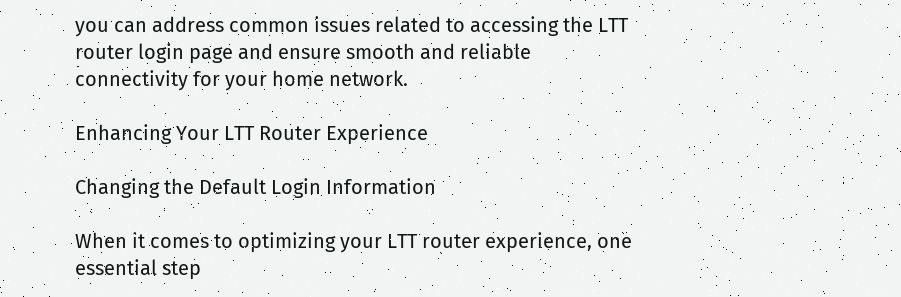you can address common issues related to accessing the LTT router login page and ensure smooth and reliable connectivity for your home network.

Enhancing Your LTT Router Experience

Changing the Default Login Information

When it comes to optimizing your LTT router experience, one essential step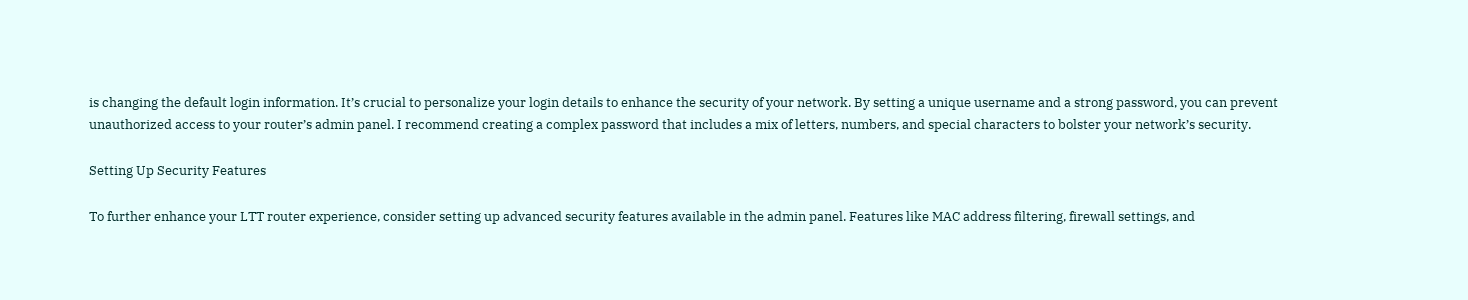is changing the default login information. It’s crucial to personalize your login details to enhance the security of your network. By setting a unique username and a strong password, you can prevent unauthorized access to your router’s admin panel. I recommend creating a complex password that includes a mix of letters, numbers, and special characters to bolster your network’s security.

Setting Up Security Features

To further enhance your LTT router experience, consider setting up advanced security features available in the admin panel. Features like MAC address filtering, firewall settings, and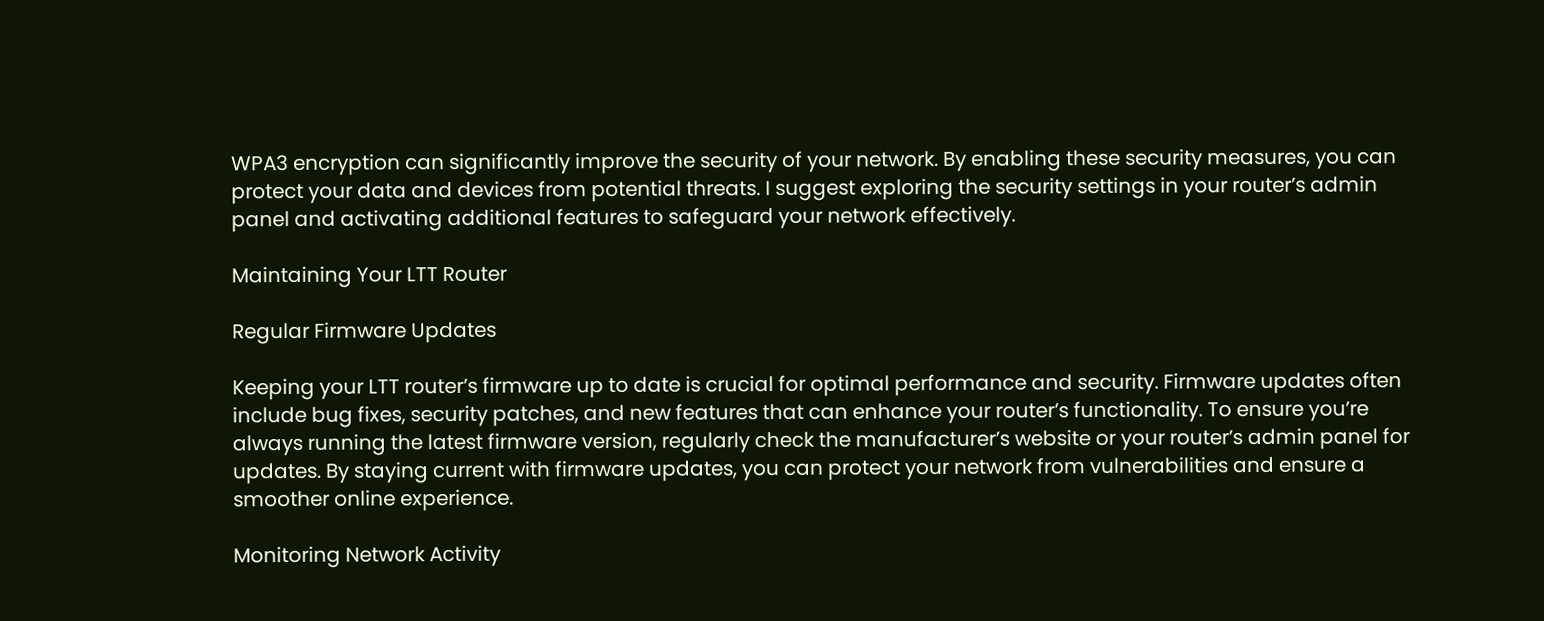WPA3 encryption can significantly improve the security of your network. By enabling these security measures, you can protect your data and devices from potential threats. I suggest exploring the security settings in your router’s admin panel and activating additional features to safeguard your network effectively.

Maintaining Your LTT Router

Regular Firmware Updates

Keeping your LTT router’s firmware up to date is crucial for optimal performance and security. Firmware updates often include bug fixes, security patches, and new features that can enhance your router’s functionality. To ensure you’re always running the latest firmware version, regularly check the manufacturer’s website or your router’s admin panel for updates. By staying current with firmware updates, you can protect your network from vulnerabilities and ensure a smoother online experience.

Monitoring Network Activity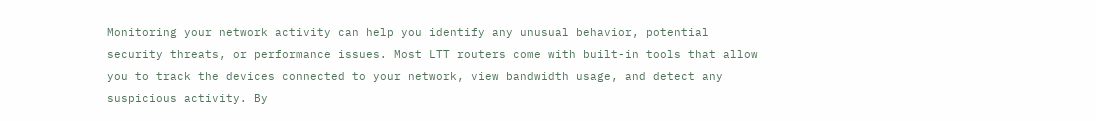Monitoring your network activity can help you identify any unusual behavior, potential security threats, or performance issues. Most LTT routers come with built-in tools that allow you to track the devices connected to your network, view bandwidth usage, and detect any suspicious activity. By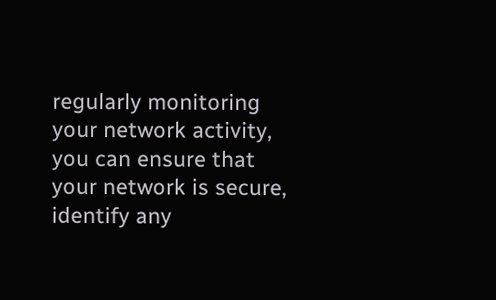regularly monitoring your network activity, you can ensure that your network is secure, identify any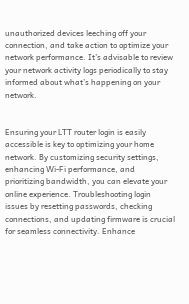unauthorized devices leeching off your connection, and take action to optimize your network performance. It’s advisable to review your network activity logs periodically to stay informed about what’s happening on your network.


Ensuring your LTT router login is easily accessible is key to optimizing your home network. By customizing security settings, enhancing Wi-Fi performance, and prioritizing bandwidth, you can elevate your online experience. Troubleshooting login issues by resetting passwords, checking connections, and updating firmware is crucial for seamless connectivity. Enhance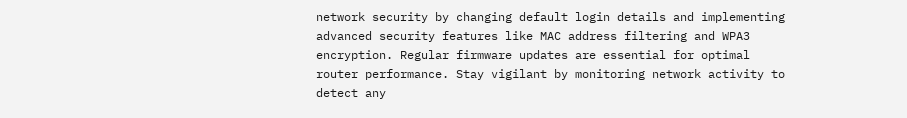network security by changing default login details and implementing advanced security features like MAC address filtering and WPA3 encryption. Regular firmware updates are essential for optimal router performance. Stay vigilant by monitoring network activity to detect any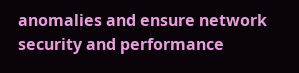anomalies and ensure network security and performance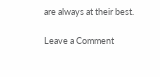are always at their best.

Leave a Comment